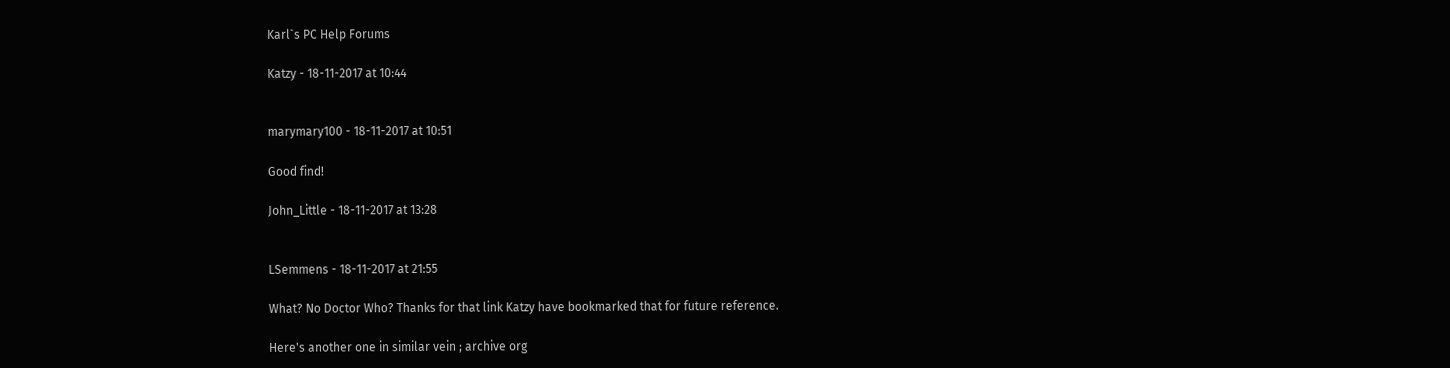Karl`s PC Help Forums

Katzy - 18-11-2017 at 10:44


marymary100 - 18-11-2017 at 10:51

Good find!

John_Little - 18-11-2017 at 13:28


LSemmens - 18-11-2017 at 21:55

What? No Doctor Who? Thanks for that link Katzy have bookmarked that for future reference.

Here's another one in similar vein ; archive org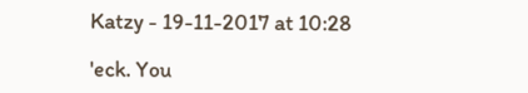Katzy - 19-11-2017 at 10:28

'eck. You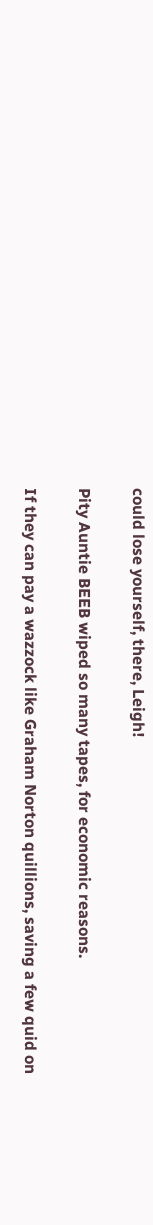could lose yourself, there, Leigh!

Pity Auntie BEEB wiped so many tapes, for economic reasons.

If they can pay a wazzock like Graham Norton quillions, saving a few quid on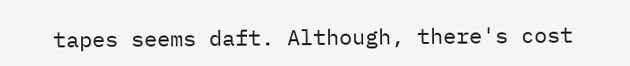tapes seems daft. Although, there's cost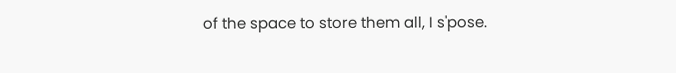of the space to store them all, I s'pose.